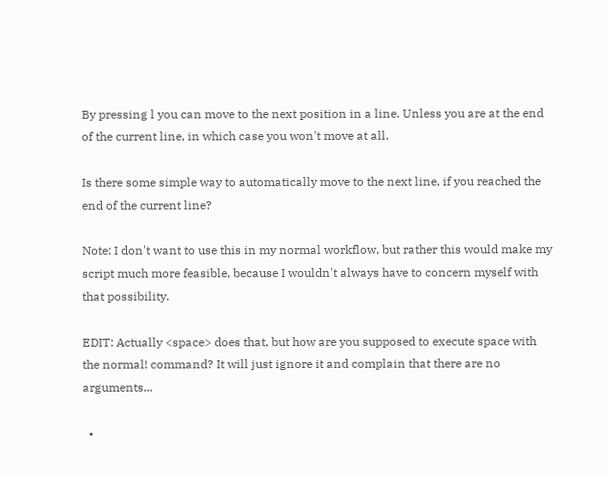By pressing l you can move to the next position in a line. Unless you are at the end of the current line, in which case you won't move at all.

Is there some simple way to automatically move to the next line, if you reached the end of the current line?

Note: I don't want to use this in my normal workflow, but rather this would make my script much more feasible, because I wouldn't always have to concern myself with that possibility.

EDIT: Actually <space> does that, but how are you supposed to execute space with the normal! command? It will just ignore it and complain that there are no arguments...

  •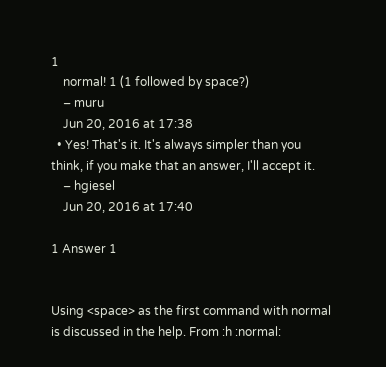1
    normal! 1 (1 followed by space?)
    – muru
    Jun 20, 2016 at 17:38
  • Yes! That's it. It's always simpler than you think, if you make that an answer, I'll accept it.
    – hgiesel
    Jun 20, 2016 at 17:40

1 Answer 1


Using <space> as the first command with normal is discussed in the help. From :h :normal: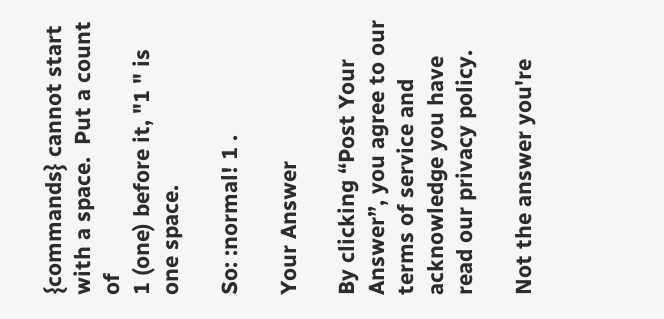{commands} cannot start with a space.  Put a count of
1 (one) before it, "1 " is one space.

So: :normal! 1 .

Your Answer

By clicking “Post Your Answer”, you agree to our terms of service and acknowledge you have read our privacy policy.

Not the answer you're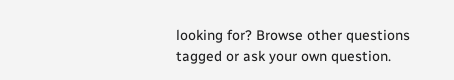looking for? Browse other questions tagged or ask your own question.